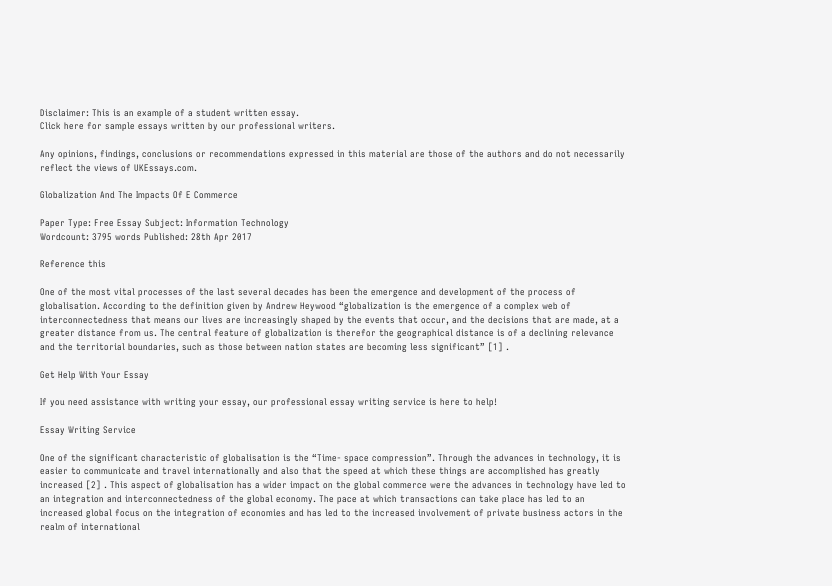Disclaimer: This is an example of a student written essay.
Click here for sample essays written by our professional writers.

Any opinions, findings, conclusions or recommendations expressed in this material are those of the authors and do not necessarily reflect the views of UKEssays.com.

Globalization And The Impacts Of E Commerce

Paper Type: Free Essay Subject: Information Technology
Wordcount: 3795 words Published: 28th Apr 2017

Reference this

One of the most vital processes of the last several decades has been the emergence and development of the process of globalisation. According to the definition given by Andrew Heywood “globalization is the emergence of a complex web of interconnectedness that means our lives are increasingly shaped by the events that occur, and the decisions that are made, at a greater distance from us. The central feature of globalization is therefor the geographical distance is of a declining relevance and the territorial boundaries, such as those between nation states are becoming less significant” [1] .

Get Help With Your Essay

If you need assistance with writing your essay, our professional essay writing service is here to help!

Essay Writing Service

One of the significant characteristic of globalisation is the “Time- space compression”. Through the advances in technology, it is easier to communicate and travel internationally and also that the speed at which these things are accomplished has greatly increased [2] . This aspect of globalisation has a wider impact on the global commerce were the advances in technology have led to an integration and interconnectedness of the global economy. The pace at which transactions can take place has led to an increased global focus on the integration of economies and has led to the increased involvement of private business actors in the realm of international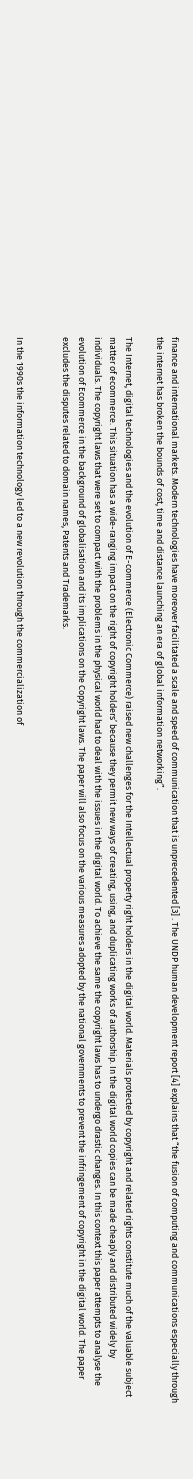finance and international markets. Modern technologies have moreover facilitated a scale and speed of communication that is unprecedented [3] . The UNDP human development report [4] explains that “the fusion of computing and communications especially through the internet has broken the bounds of cost, time and distance launching an era of global information networking”.

The Internet, digital technologies and the evolution of E-commerce (Electronic Commerce) raised new challenges for the Intellectual property right holders in the digital world. Materials protected by copyright and related rights constitute much of the valuable subject matter of ecommerce. This situation has a wide-ranging impact on the right of copyright holders’ because they permit new ways of creating, using, and duplicating works of authorship. In the digital world copies can be made cheaply and distributed widely by individuals. The copyright laws that were set to compact with the problems in the physical world had to deal with the issues in the digital world. To achieve the same the copyright laws has to undergo drastic changes. In this context this paper attempts to analyse the evolution of Ecommerce in the background of globalisation and its implications on the Copyright laws. The paper will also focus on the various measures adopted by the national governments to prevent the infringement of copyright in the digital world. The paper excludes the disputes related to domain names, Patents and Trademarks.


In the 1990s the information technology led to a new revolution through the commercialization of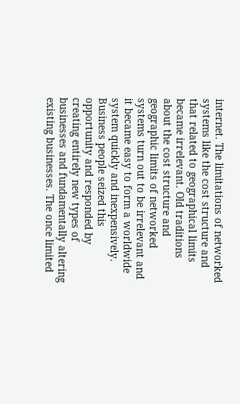internet. The limitations of networked systems like the cost structure and that related to geographical limits became irrelevant. Old traditions about the cost structure and geographic limits of networked systems turn out to be irrelevant and it became easy to form a worldwide system quickly and inexpensively. Business people seized this opportunity and responded by creating entirely new types of businesses and fundamentally altering existing businesses. The once limited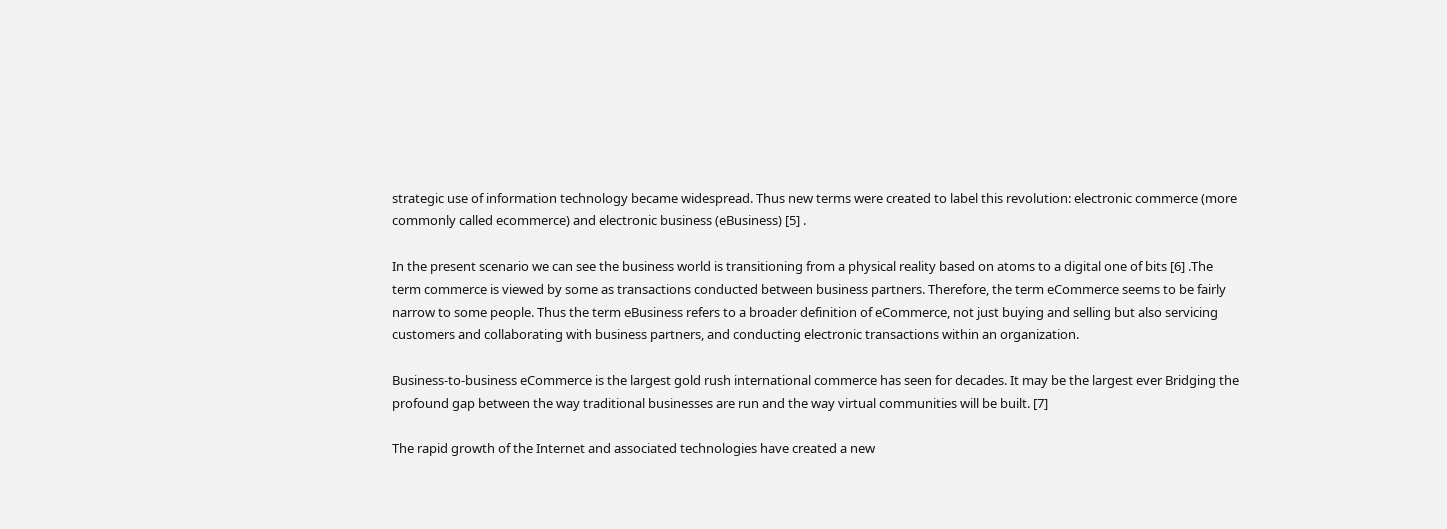strategic use of information technology became widespread. Thus new terms were created to label this revolution: electronic commerce (more commonly called ecommerce) and electronic business (eBusiness) [5] .

In the present scenario we can see the business world is transitioning from a physical reality based on atoms to a digital one of bits [6] .The term commerce is viewed by some as transactions conducted between business partners. Therefore, the term eCommerce seems to be fairly narrow to some people. Thus the term eBusiness refers to a broader definition of eCommerce, not just buying and selling but also servicing customers and collaborating with business partners, and conducting electronic transactions within an organization.

Business-to-business eCommerce is the largest gold rush international commerce has seen for decades. It may be the largest ever Bridging the profound gap between the way traditional businesses are run and the way virtual communities will be built. [7]

The rapid growth of the Internet and associated technologies have created a new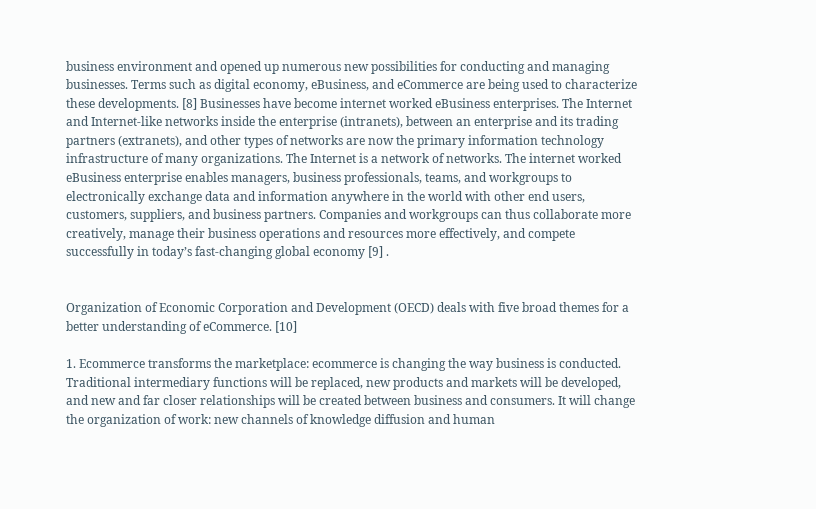business environment and opened up numerous new possibilities for conducting and managing businesses. Terms such as digital economy, eBusiness, and eCommerce are being used to characterize these developments. [8] Businesses have become internet worked eBusiness enterprises. The Internet and Internet-like networks inside the enterprise (intranets), between an enterprise and its trading partners (extranets), and other types of networks are now the primary information technology infrastructure of many organizations. The Internet is a network of networks. The internet worked eBusiness enterprise enables managers, business professionals, teams, and workgroups to electronically exchange data and information anywhere in the world with other end users, customers, suppliers, and business partners. Companies and workgroups can thus collaborate more creatively, manage their business operations and resources more effectively, and compete successfully in today’s fast-changing global economy [9] .


Organization of Economic Corporation and Development (OECD) deals with five broad themes for a better understanding of eCommerce. [10]

1. Ecommerce transforms the marketplace: ecommerce is changing the way business is conducted. Traditional intermediary functions will be replaced, new products and markets will be developed, and new and far closer relationships will be created between business and consumers. It will change the organization of work: new channels of knowledge diffusion and human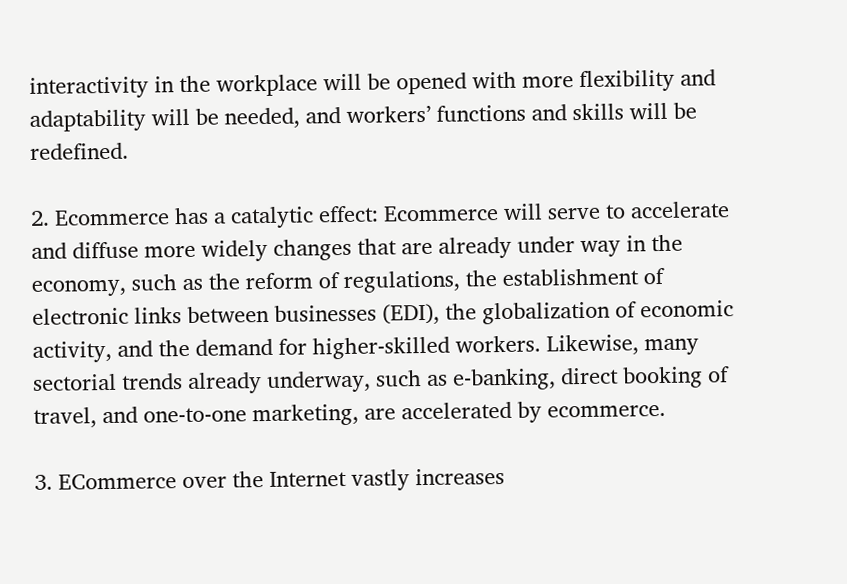interactivity in the workplace will be opened with more flexibility and adaptability will be needed, and workers’ functions and skills will be redefined.

2. Ecommerce has a catalytic effect: Ecommerce will serve to accelerate and diffuse more widely changes that are already under way in the economy, such as the reform of regulations, the establishment of electronic links between businesses (EDI), the globalization of economic activity, and the demand for higher-skilled workers. Likewise, many sectorial trends already underway, such as e-banking, direct booking of travel, and one-to-one marketing, are accelerated by ecommerce.

3. ECommerce over the Internet vastly increases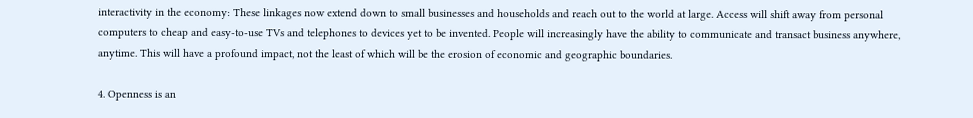interactivity in the economy: These linkages now extend down to small businesses and households and reach out to the world at large. Access will shift away from personal computers to cheap and easy-to-use TVs and telephones to devices yet to be invented. People will increasingly have the ability to communicate and transact business anywhere, anytime. This will have a profound impact, not the least of which will be the erosion of economic and geographic boundaries.

4. Openness is an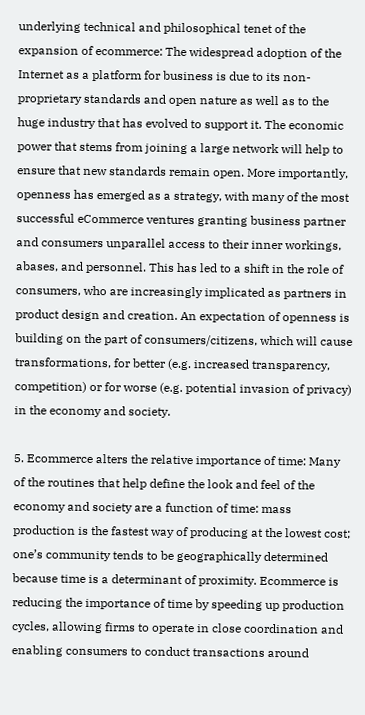underlying technical and philosophical tenet of the expansion of ecommerce: The widespread adoption of the Internet as a platform for business is due to its non-proprietary standards and open nature as well as to the huge industry that has evolved to support it. The economic power that stems from joining a large network will help to ensure that new standards remain open. More importantly, openness has emerged as a strategy, with many of the most successful eCommerce ventures granting business partner and consumers unparallel access to their inner workings, abases, and personnel. This has led to a shift in the role of consumers, who are increasingly implicated as partners in product design and creation. An expectation of openness is building on the part of consumers/citizens, which will cause transformations, for better (e.g. increased transparency, competition) or for worse (e.g. potential invasion of privacy) in the economy and society.

5. Ecommerce alters the relative importance of time: Many of the routines that help define the look and feel of the economy and society are a function of time: mass production is the fastest way of producing at the lowest cost; one’s community tends to be geographically determined because time is a determinant of proximity. Ecommerce is reducing the importance of time by speeding up production cycles, allowing firms to operate in close coordination and enabling consumers to conduct transactions around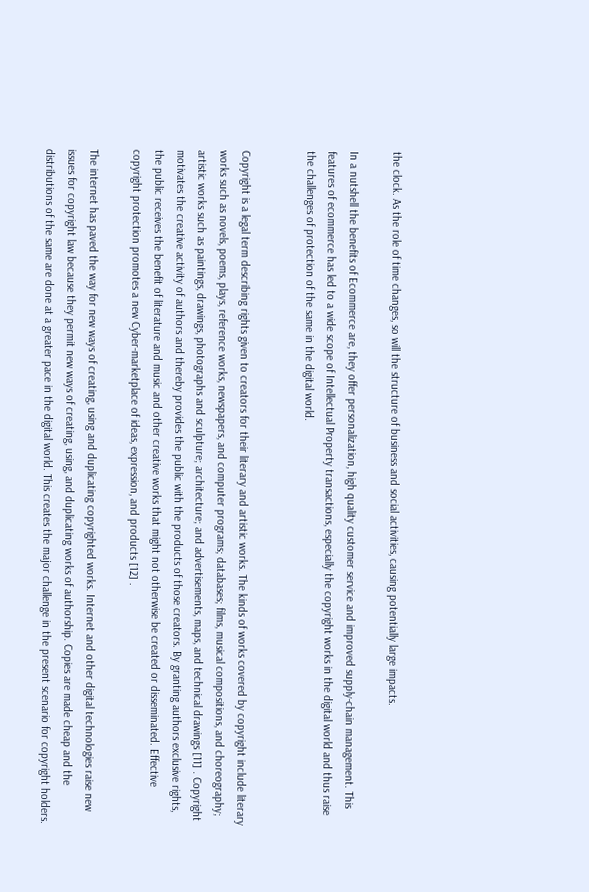the clock. As the role of time changes, so will the structure of business and social activities, causing potentially large impacts.

In a nutshell the benefits of Ecommerce are, they offer personalization, high quality customer service and improved supply-chain management. This features of ecommerce has led to a wide scope of Intellectual Property transactions, especially the copyright works in the digital world and thus raise the challenges of protection of the same in the digital world.


Copyright is a legal term describing rights given to creators for their literary and artistic works. The kinds of works covered by copyright include literary works such as novels, poems, plays, reference works, newspapers, and computer programs; databases; films, musical compositions, and choreography; artistic works such as paintings, drawings, photographs and sculpture; architecture; and advertisements, maps, and technical drawings [11] . Copyright motivates the creative activity of authors and thereby provides the public with the products of those creators. By granting authors exclusive rights, the public receives the benefit of literature and music and other creative works that might not otherwise be created or disseminated. Effective copyright protection promotes a new Cyber-marketplace of ideas, expression, and products [12] .

The internet has paved the way for new ways of creating, using and duplicating copyrighted works. Internet and other digital technologies raise new issues for copyright law because they permit new ways of creating, using, and duplicating works of authorship. Copies are made cheap and the distributions of the same are done at a greater pace in the digital world. This creates the major challenge in the present scenario for copyright holders.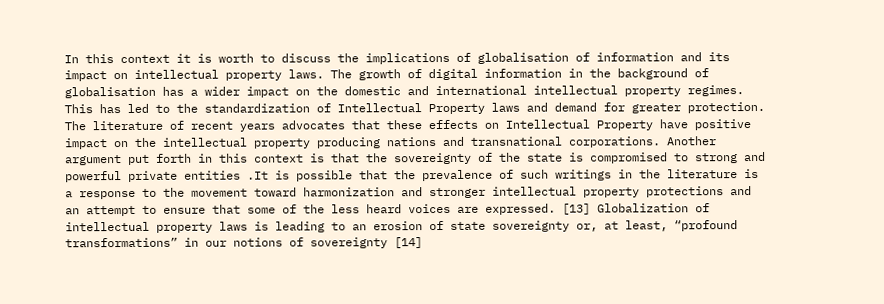In this context it is worth to discuss the implications of globalisation of information and its impact on intellectual property laws. The growth of digital information in the background of globalisation has a wider impact on the domestic and international intellectual property regimes. This has led to the standardization of Intellectual Property laws and demand for greater protection. The literature of recent years advocates that these effects on Intellectual Property have positive impact on the intellectual property producing nations and transnational corporations. Another argument put forth in this context is that the sovereignty of the state is compromised to strong and powerful private entities .It is possible that the prevalence of such writings in the literature is a response to the movement toward harmonization and stronger intellectual property protections and an attempt to ensure that some of the less heard voices are expressed. [13] Globalization of intellectual property laws is leading to an erosion of state sovereignty or, at least, “profound transformations” in our notions of sovereignty [14]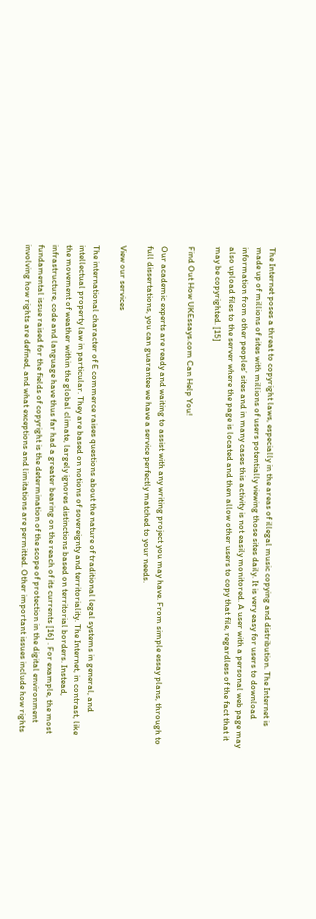The Internet poses a threat to copyright laws, especially in the areas of illegal music copying and distribution. The Internet is made up of millions of sites with millions of users potentially viewing those sites daily. It is very easy for users to download information from other peoples’ sites and in many cases this activity is not easily monitored. A user with a personal web page may also upload files to the server where the page is located and then allow other users to copy that file, regardless of the fact that it may be copyrighted. [15]

Find Out How UKEssays.com Can Help You!

Our academic experts are ready and waiting to assist with any writing project you may have. From simple essay plans, through to full dissertations, you can guarantee we have a service perfectly matched to your needs.

View our services

The international character of E commerce raises questions about the nature of traditional legal systems in general, and intellectual property law in particular. They are based on notions of sovereignty and territoriality. The Internet, in contrast, like the movement of weather within the global climate, largely ignores distinctions based on territorial borders. Instead, infrastructure, code and language have thus far had a greater bearing on the reach of its currents [16] . For example, the most fundamental issue raised for the fields of copyright is the determination of the scope of protection in the digital environment involving how rights are defined, and what exceptions and limitations are permitted. Other important issues include how rights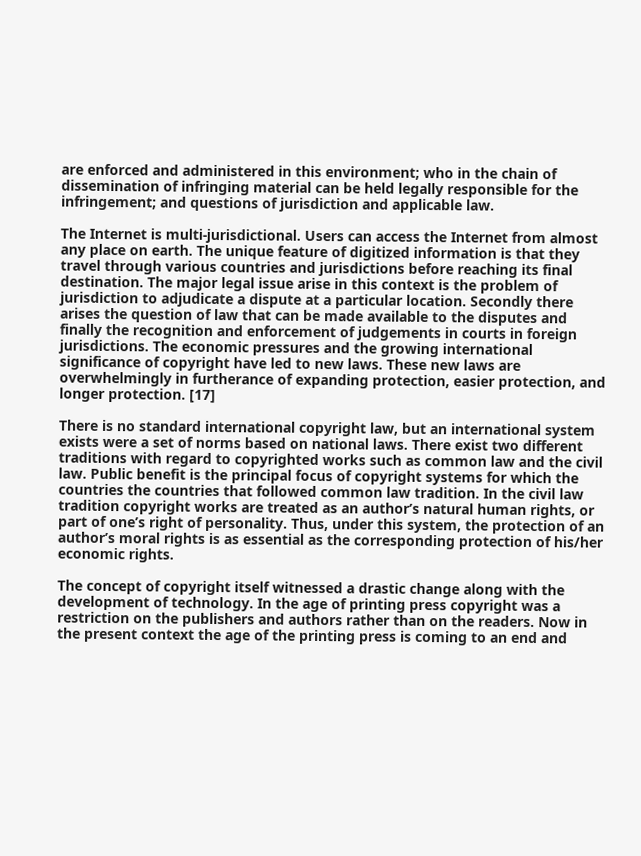are enforced and administered in this environment; who in the chain of dissemination of infringing material can be held legally responsible for the infringement; and questions of jurisdiction and applicable law.

The Internet is multi-jurisdictional. Users can access the Internet from almost any place on earth. The unique feature of digitized information is that they travel through various countries and jurisdictions before reaching its final destination. The major legal issue arise in this context is the problem of jurisdiction to adjudicate a dispute at a particular location. Secondly there arises the question of law that can be made available to the disputes and finally the recognition and enforcement of judgements in courts in foreign jurisdictions. The economic pressures and the growing international significance of copyright have led to new laws. These new laws are overwhelmingly in furtherance of expanding protection, easier protection, and longer protection. [17]

There is no standard international copyright law, but an international system exists were a set of norms based on national laws. There exist two different traditions with regard to copyrighted works such as common law and the civil law. Public benefit is the principal focus of copyright systems for which the countries the countries that followed common law tradition. In the civil law tradition copyright works are treated as an author’s natural human rights, or part of one’s right of personality. Thus, under this system, the protection of an author’s moral rights is as essential as the corresponding protection of his/her economic rights.

The concept of copyright itself witnessed a drastic change along with the development of technology. In the age of printing press copyright was a restriction on the publishers and authors rather than on the readers. Now in the present context the age of the printing press is coming to an end and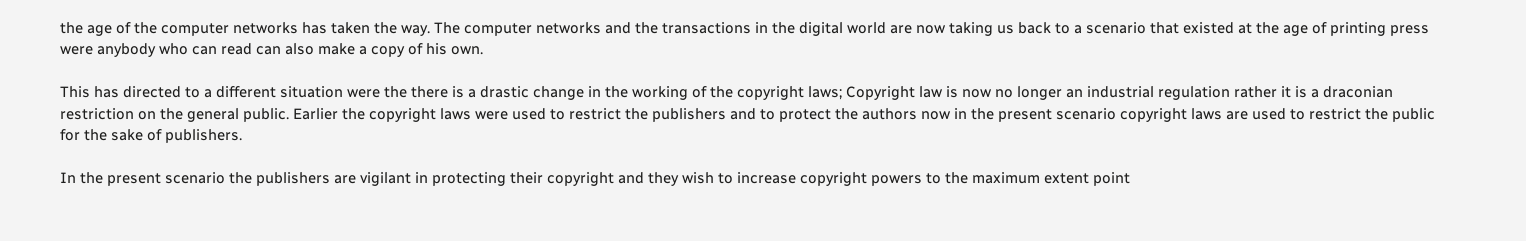the age of the computer networks has taken the way. The computer networks and the transactions in the digital world are now taking us back to a scenario that existed at the age of printing press were anybody who can read can also make a copy of his own.

This has directed to a different situation were the there is a drastic change in the working of the copyright laws; Copyright law is now no longer an industrial regulation rather it is a draconian restriction on the general public. Earlier the copyright laws were used to restrict the publishers and to protect the authors now in the present scenario copyright laws are used to restrict the public for the sake of publishers.

In the present scenario the publishers are vigilant in protecting their copyright and they wish to increase copyright powers to the maximum extent point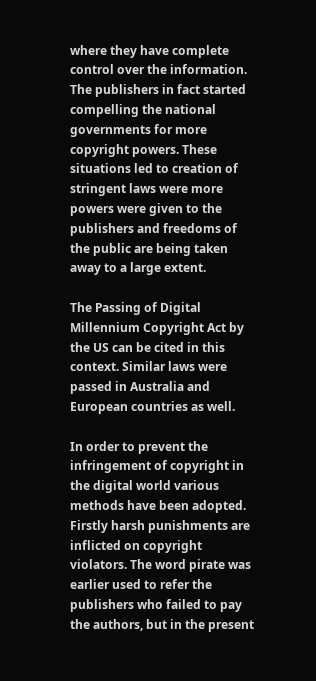where they have complete control over the information. The publishers in fact started compelling the national governments for more copyright powers. These situations led to creation of stringent laws were more powers were given to the publishers and freedoms of the public are being taken away to a large extent.

The Passing of Digital Millennium Copyright Act by the US can be cited in this context. Similar laws were passed in Australia and European countries as well.

In order to prevent the infringement of copyright in the digital world various methods have been adopted. Firstly harsh punishments are inflicted on copyright violators. The word pirate was earlier used to refer the publishers who failed to pay the authors, but in the present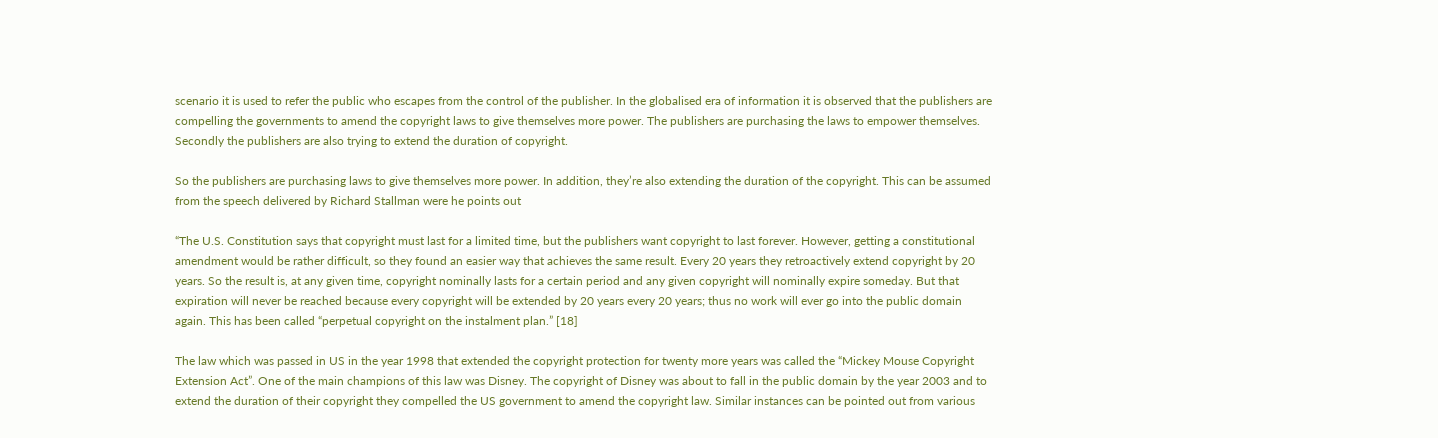scenario it is used to refer the public who escapes from the control of the publisher. In the globalised era of information it is observed that the publishers are compelling the governments to amend the copyright laws to give themselves more power. The publishers are purchasing the laws to empower themselves. Secondly the publishers are also trying to extend the duration of copyright.

So the publishers are purchasing laws to give themselves more power. In addition, they’re also extending the duration of the copyright. This can be assumed from the speech delivered by Richard Stallman were he points out

“The U.S. Constitution says that copyright must last for a limited time, but the publishers want copyright to last forever. However, getting a constitutional amendment would be rather difficult, so they found an easier way that achieves the same result. Every 20 years they retroactively extend copyright by 20 years. So the result is, at any given time, copyright nominally lasts for a certain period and any given copyright will nominally expire someday. But that expiration will never be reached because every copyright will be extended by 20 years every 20 years; thus no work will ever go into the public domain again. This has been called “perpetual copyright on the instalment plan.” [18]

The law which was passed in US in the year 1998 that extended the copyright protection for twenty more years was called the “Mickey Mouse Copyright Extension Act”. One of the main champions of this law was Disney. The copyright of Disney was about to fall in the public domain by the year 2003 and to extend the duration of their copyright they compelled the US government to amend the copyright law. Similar instances can be pointed out from various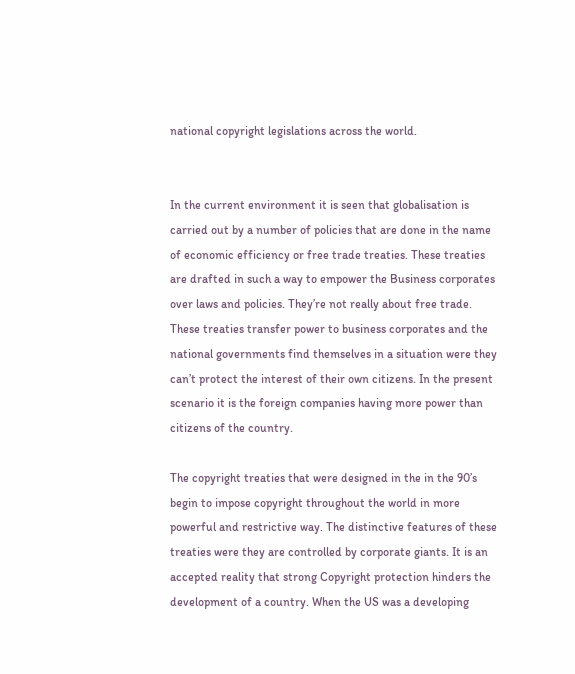national copyright legislations across the world.


In the current environment it is seen that globalisation is carried out by a number of policies that are done in the name of economic efficiency or free trade treaties. These treaties are drafted in such a way to empower the Business corporates over laws and policies. They’re not really about free trade. These treaties transfer power to business corporates and the national governments find themselves in a situation were they can’t protect the interest of their own citizens. In the present scenario it is the foreign companies having more power than citizens of the country.

The copyright treaties that were designed in the in the 90’s begin to impose copyright throughout the world in more powerful and restrictive way. The distinctive features of these treaties were they are controlled by corporate giants. It is an accepted reality that strong Copyright protection hinders the development of a country. When the US was a developing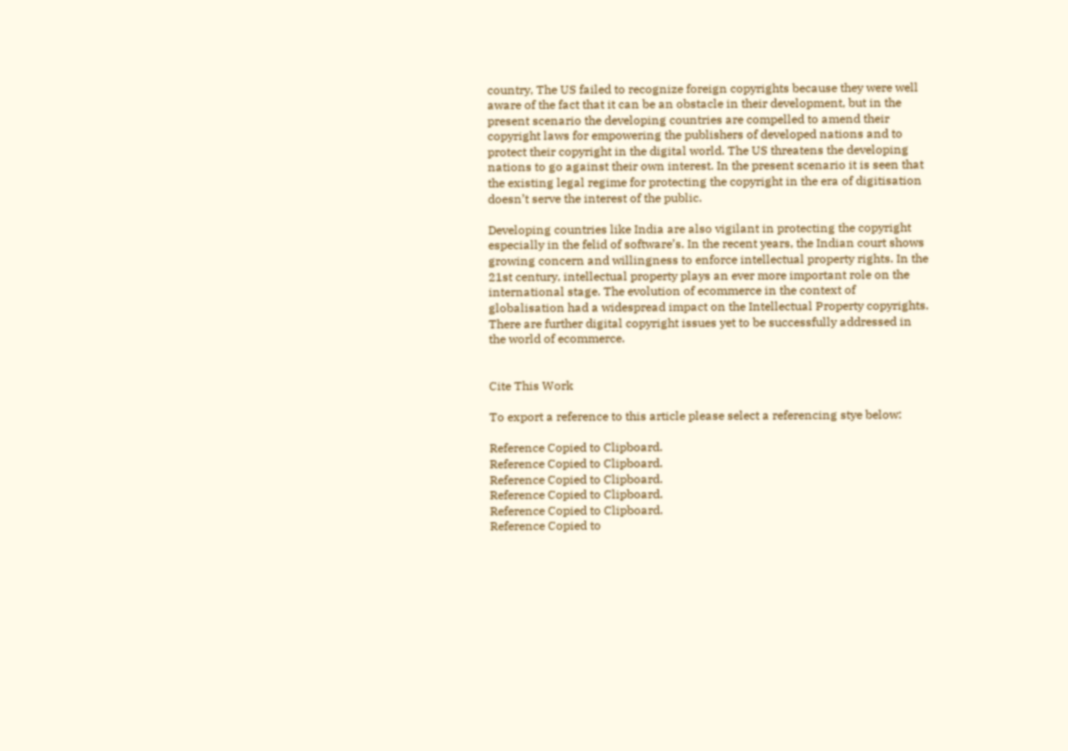country, The US failed to recognize foreign copyrights because they were well aware of the fact that it can be an obstacle in their development, but in the present scenario the developing countries are compelled to amend their copyright laws for empowering the publishers of developed nations and to protect their copyright in the digital world. The US threatens the developing nations to go against their own interest. In the present scenario it is seen that the existing legal regime for protecting the copyright in the era of digitisation doesn’t serve the interest of the public.

Developing countries like India are also vigilant in protecting the copyright especially in the felid of software’s. In the recent years, the Indian court shows growing concern and willingness to enforce intellectual property rights. In the 21st century, intellectual property plays an ever more important role on the international stage. The evolution of ecommerce in the context of globalisation had a widespread impact on the Intellectual Property copyrights. There are further digital copyright issues yet to be successfully addressed in the world of ecommerce.


Cite This Work

To export a reference to this article please select a referencing stye below:

Reference Copied to Clipboard.
Reference Copied to Clipboard.
Reference Copied to Clipboard.
Reference Copied to Clipboard.
Reference Copied to Clipboard.
Reference Copied to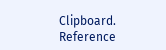Clipboard.
Reference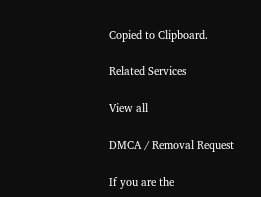Copied to Clipboard.

Related Services

View all

DMCA / Removal Request

If you are the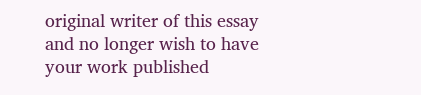original writer of this essay and no longer wish to have your work published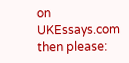on UKEssays.com then please: